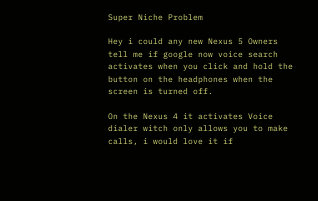Super Niche Problem

Hey i could any new Nexus 5 Owners tell me if google now voice search activates when you click and hold the button on the headphones when the screen is turned off.

On the Nexus 4 it activates Voice dialer witch only allows you to make calls, i would love it if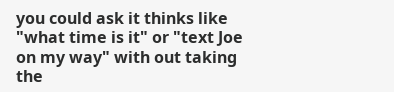you could ask it thinks like "what time is it" or "text Joe on my way" with out taking the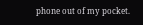phone out of my pocket.